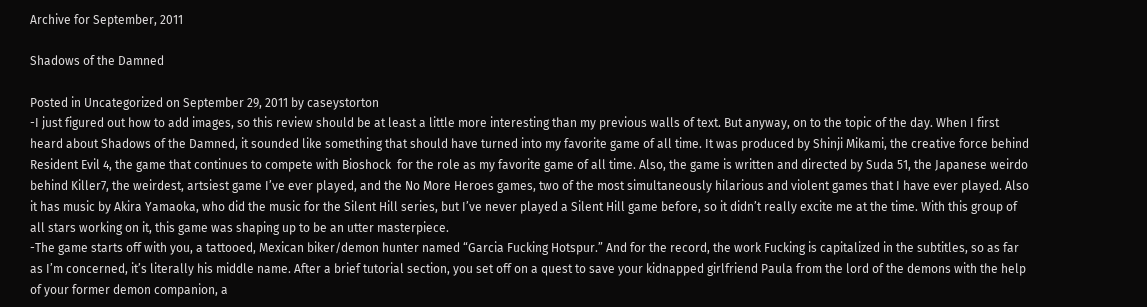Archive for September, 2011

Shadows of the Damned

Posted in Uncategorized on September 29, 2011 by caseystorton
-I just figured out how to add images, so this review should be at least a little more interesting than my previous walls of text. But anyway, on to the topic of the day. When I first heard about Shadows of the Damned, it sounded like something that should have turned into my favorite game of all time. It was produced by Shinji Mikami, the creative force behind Resident Evil 4, the game that continues to compete with Bioshock  for the role as my favorite game of all time. Also, the game is written and directed by Suda 51, the Japanese weirdo behind Killer7, the weirdest, artsiest game I’ve ever played, and the No More Heroes games, two of the most simultaneously hilarious and violent games that I have ever played. Also it has music by Akira Yamaoka, who did the music for the Silent Hill series, but I’ve never played a Silent Hill game before, so it didn’t really excite me at the time. With this group of all stars working on it, this game was shaping up to be an utter masterpiece.
-The game starts off with you, a tattooed, Mexican biker/demon hunter named “Garcia Fucking Hotspur.” And for the record, the work Fucking is capitalized in the subtitles, so as far as I’m concerned, it’s literally his middle name. After a brief tutorial section, you set off on a quest to save your kidnapped girlfriend Paula from the lord of the demons with the help of your former demon companion, a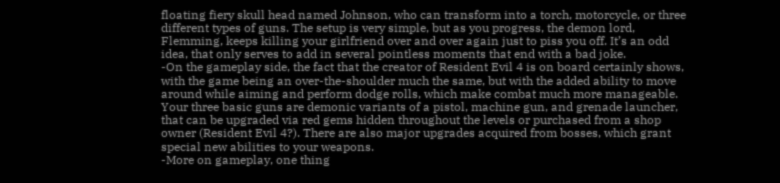floating fiery skull head named Johnson, who can transform into a torch, motorcycle, or three different types of guns. The setup is very simple, but as you progress, the demon lord, Flemming, keeps killing your girlfriend over and over again just to piss you off. It’s an odd idea, that only serves to add in several pointless moments that end with a bad joke.
-On the gameplay side, the fact that the creator of Resident Evil 4 is on board certainly shows, with the game being an over-the-shoulder much the same, but with the added ability to move around while aiming and perform dodge rolls, which make combat much more manageable. Your three basic guns are demonic variants of a pistol, machine gun, and grenade launcher, that can be upgraded via red gems hidden throughout the levels or purchased from a shop owner (Resident Evil 4?). There are also major upgrades acquired from bosses, which grant special new abilities to your weapons.
-More on gameplay, one thing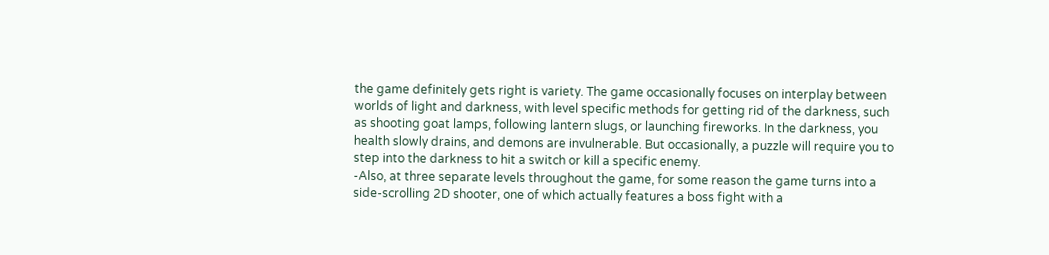the game definitely gets right is variety. The game occasionally focuses on interplay between worlds of light and darkness, with level specific methods for getting rid of the darkness, such as shooting goat lamps, following lantern slugs, or launching fireworks. In the darkness, you health slowly drains, and demons are invulnerable. But occasionally, a puzzle will require you to step into the darkness to hit a switch or kill a specific enemy.
-Also, at three separate levels throughout the game, for some reason the game turns into a side-scrolling 2D shooter, one of which actually features a boss fight with a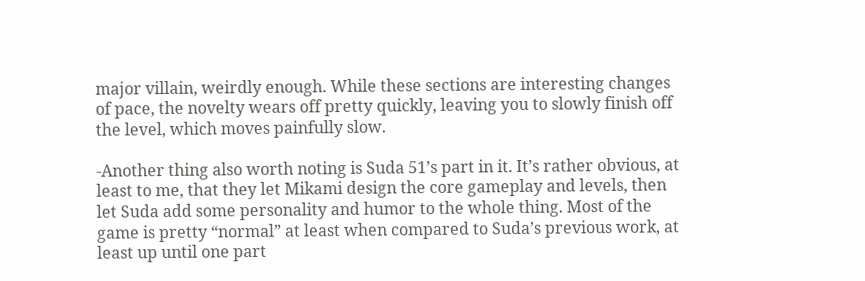major villain, weirdly enough. While these sections are interesting changes of pace, the novelty wears off pretty quickly, leaving you to slowly finish off the level, which moves painfully slow.

-Another thing also worth noting is Suda 51’s part in it. It’s rather obvious, at least to me, that they let Mikami design the core gameplay and levels, then let Suda add some personality and humor to the whole thing. Most of the game is pretty “normal” at least when compared to Suda’s previous work, at least up until one part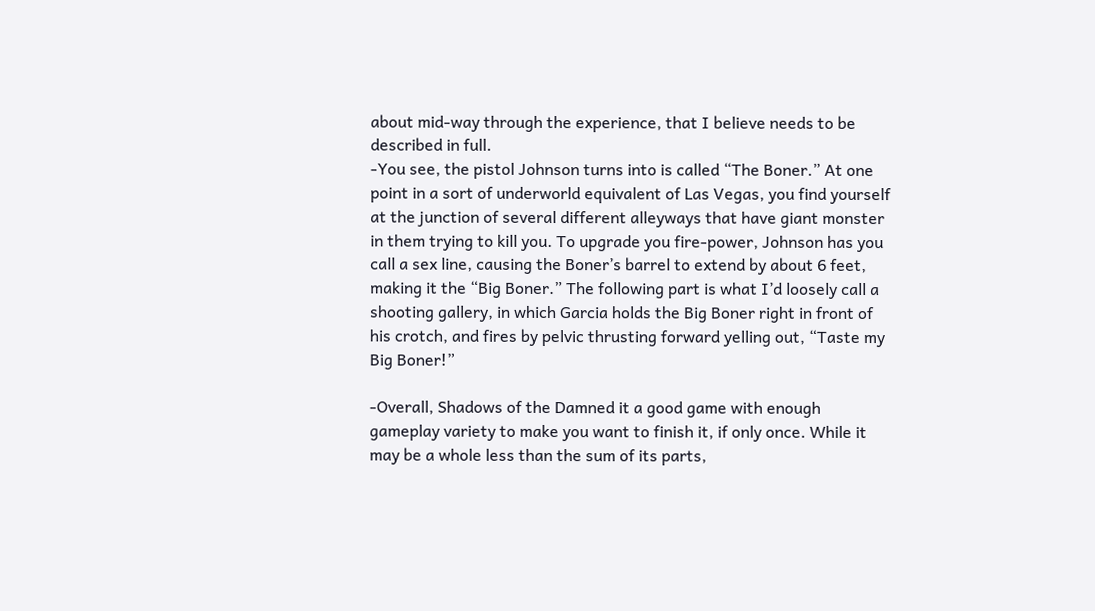about mid-way through the experience, that I believe needs to be described in full.
-You see, the pistol Johnson turns into is called “The Boner.” At one point in a sort of underworld equivalent of Las Vegas, you find yourself at the junction of several different alleyways that have giant monster in them trying to kill you. To upgrade you fire-power, Johnson has you call a sex line, causing the Boner’s barrel to extend by about 6 feet, making it the “Big Boner.” The following part is what I’d loosely call a shooting gallery, in which Garcia holds the Big Boner right in front of his crotch, and fires by pelvic thrusting forward yelling out, “Taste my Big Boner!”

-Overall, Shadows of the Damned it a good game with enough gameplay variety to make you want to finish it, if only once. While it may be a whole less than the sum of its parts,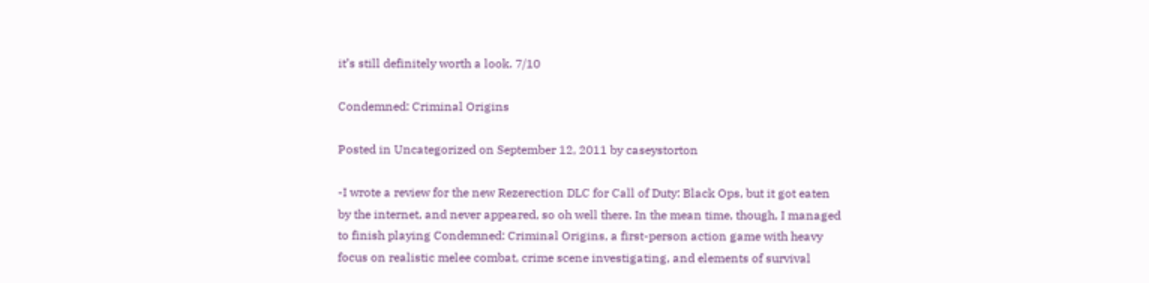it’s still definitely worth a look. 7/10

Condemned: Criminal Origins

Posted in Uncategorized on September 12, 2011 by caseystorton

-I wrote a review for the new Rezerection DLC for Call of Duty: Black Ops, but it got eaten by the internet, and never appeared, so oh well there. In the mean time, though, I managed to finish playing Condemned: Criminal Origins, a first-person action game with heavy focus on realistic melee combat, crime scene investigating, and elements of survival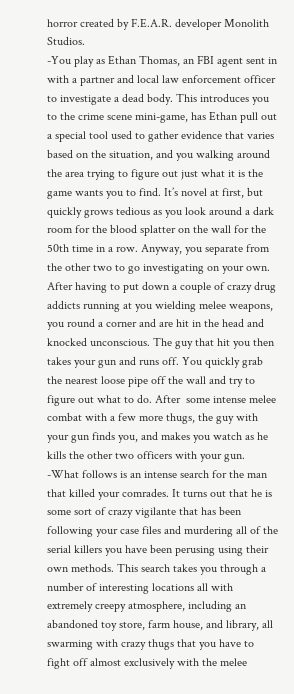horror created by F.E.A.R. developer Monolith Studios.
-You play as Ethan Thomas, an FBI agent sent in with a partner and local law enforcement officer to investigate a dead body. This introduces you to the crime scene mini-game, has Ethan pull out a special tool used to gather evidence that varies based on the situation, and you walking around the area trying to figure out just what it is the game wants you to find. It’s novel at first, but quickly grows tedious as you look around a dark room for the blood splatter on the wall for the 50th time in a row. Anyway, you separate from the other two to go investigating on your own. After having to put down a couple of crazy drug addicts running at you wielding melee weapons, you round a corner and are hit in the head and knocked unconscious. The guy that hit you then takes your gun and runs off. You quickly grab the nearest loose pipe off the wall and try to figure out what to do. After  some intense melee combat with a few more thugs, the guy with your gun finds you, and makes you watch as he kills the other two officers with your gun.
-What follows is an intense search for the man that killed your comrades. It turns out that he is some sort of crazy vigilante that has been following your case files and murdering all of the serial killers you have been perusing using their own methods. This search takes you through a number of interesting locations all with extremely creepy atmosphere, including an abandoned toy store, farm house, and library, all swarming with crazy thugs that you have to fight off almost exclusively with the melee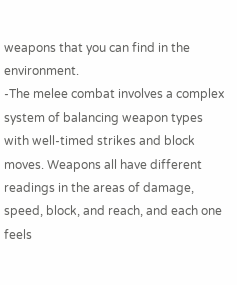weapons that you can find in the environment.
-The melee combat involves a complex system of balancing weapon types with well-timed strikes and block moves. Weapons all have different readings in the areas of damage, speed, block, and reach, and each one feels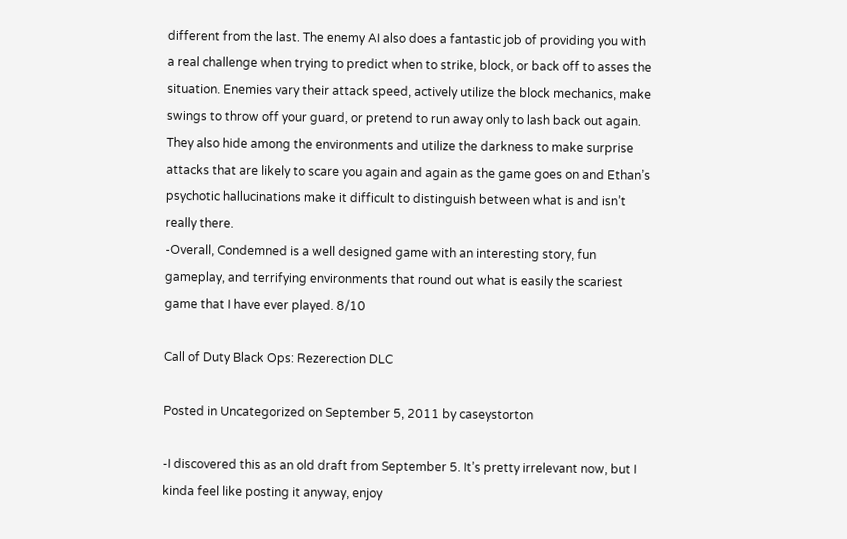different from the last. The enemy AI also does a fantastic job of providing you with a real challenge when trying to predict when to strike, block, or back off to asses the situation. Enemies vary their attack speed, actively utilize the block mechanics, make swings to throw off your guard, or pretend to run away only to lash back out again. They also hide among the environments and utilize the darkness to make surprise attacks that are likely to scare you again and again as the game goes on and Ethan’s psychotic hallucinations make it difficult to distinguish between what is and isn’t really there.
-Overall, Condemned is a well designed game with an interesting story, fun gameplay, and terrifying environments that round out what is easily the scariest game that I have ever played. 8/10

Call of Duty Black Ops: Rezerection DLC

Posted in Uncategorized on September 5, 2011 by caseystorton

-I discovered this as an old draft from September 5. It’s pretty irrelevant now, but I kinda feel like posting it anyway, enjoy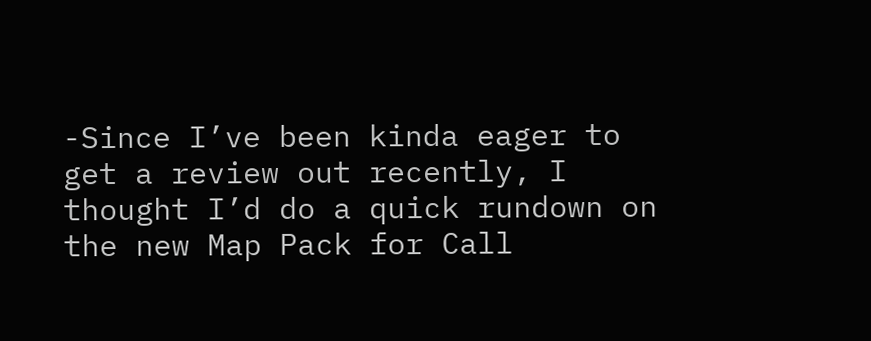-Since I’ve been kinda eager to get a review out recently, I thought I’d do a quick rundown on the new Map Pack for Call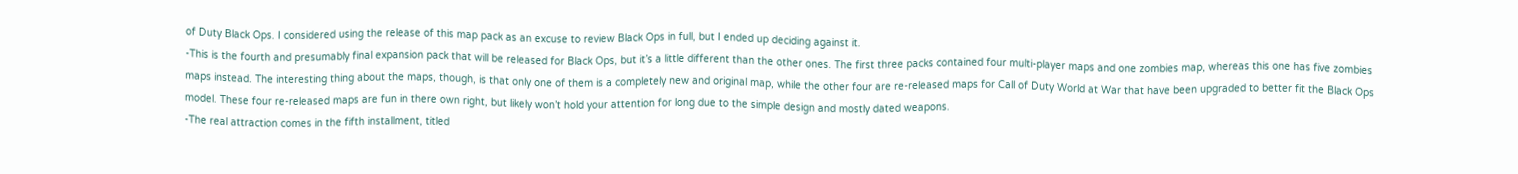of Duty Black Ops. I considered using the release of this map pack as an excuse to review Black Ops in full, but I ended up deciding against it.
-This is the fourth and presumably final expansion pack that will be released for Black Ops, but it’s a little different than the other ones. The first three packs contained four multi-player maps and one zombies map, whereas this one has five zombies maps instead. The interesting thing about the maps, though, is that only one of them is a completely new and original map, while the other four are re-released maps for Call of Duty World at War that have been upgraded to better fit the Black Ops model. These four re-released maps are fun in there own right, but likely won’t hold your attention for long due to the simple design and mostly dated weapons.
-The real attraction comes in the fifth installment, titled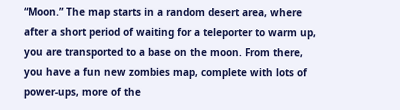“Moon.” The map starts in a random desert area, where after a short period of waiting for a teleporter to warm up, you are transported to a base on the moon. From there, you have a fun new zombies map, complete with lots of power-ups, more of the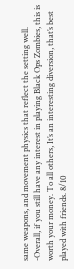same weapons, and movement physics that reflect the setting well.
-Overall, if you still have any interest in playing Black Ops Zombies, this is worth your money. To all others, It’s an interesting diversion, that’s best played with friends. 8/10